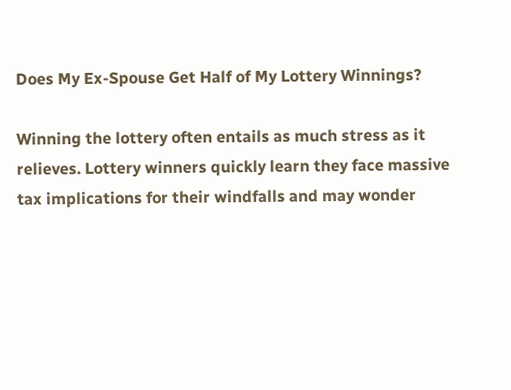Does My Ex-Spouse Get Half of My Lottery Winnings?

Winning the lottery often entails as much stress as it relieves. Lottery winners quickly learn they face massive tax implications for their windfalls and may wonder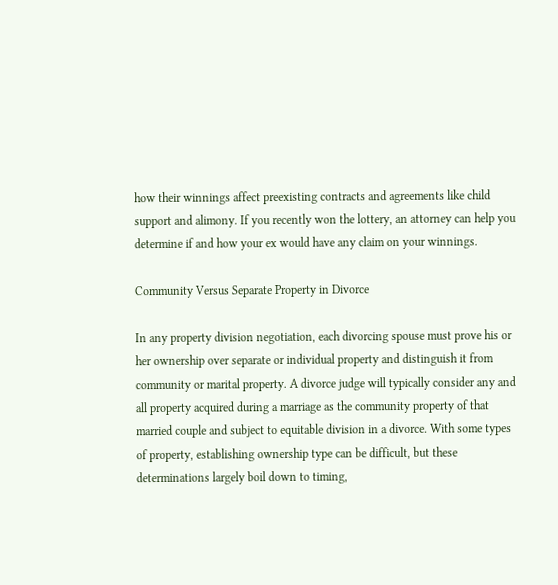how their winnings affect preexisting contracts and agreements like child support and alimony. If you recently won the lottery, an attorney can help you determine if and how your ex would have any claim on your winnings.

Community Versus Separate Property in Divorce

In any property division negotiation, each divorcing spouse must prove his or her ownership over separate or individual property and distinguish it from community or marital property. A divorce judge will typically consider any and all property acquired during a marriage as the community property of that married couple and subject to equitable division in a divorce. With some types of property, establishing ownership type can be difficult, but these determinations largely boil down to timing,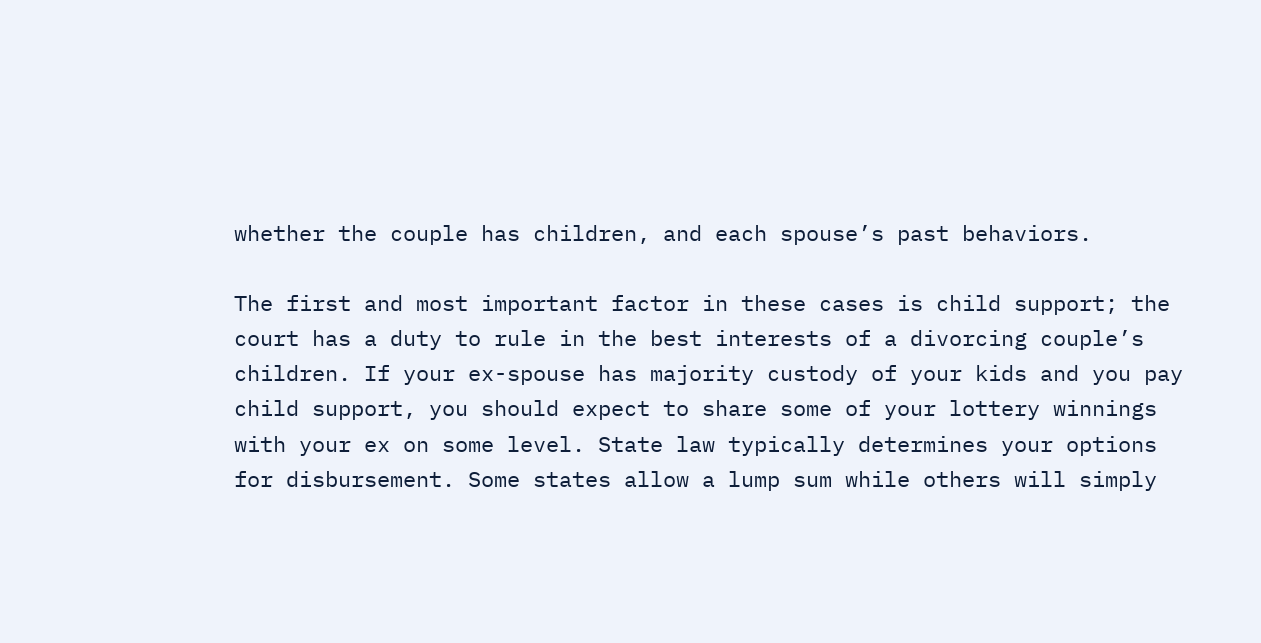whether the couple has children, and each spouse’s past behaviors.

The first and most important factor in these cases is child support; the court has a duty to rule in the best interests of a divorcing couple’s children. If your ex-spouse has majority custody of your kids and you pay child support, you should expect to share some of your lottery winnings with your ex on some level. State law typically determines your options for disbursement. Some states allow a lump sum while others will simply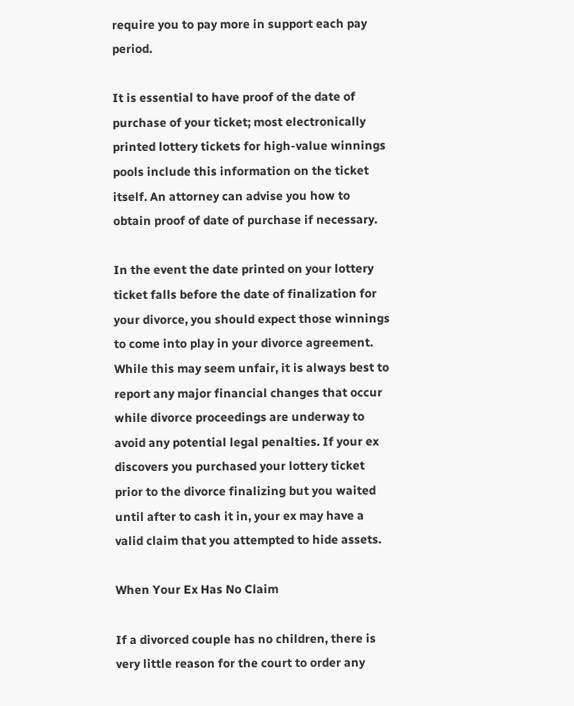require you to pay more in support each pay period.

It is essential to have proof of the date of purchase of your ticket; most electronically printed lottery tickets for high-value winnings pools include this information on the ticket itself. An attorney can advise you how to obtain proof of date of purchase if necessary.

In the event the date printed on your lottery ticket falls before the date of finalization for your divorce, you should expect those winnings to come into play in your divorce agreement. While this may seem unfair, it is always best to report any major financial changes that occur while divorce proceedings are underway to avoid any potential legal penalties. If your ex discovers you purchased your lottery ticket prior to the divorce finalizing but you waited until after to cash it in, your ex may have a valid claim that you attempted to hide assets.

When Your Ex Has No Claim

If a divorced couple has no children, there is very little reason for the court to order any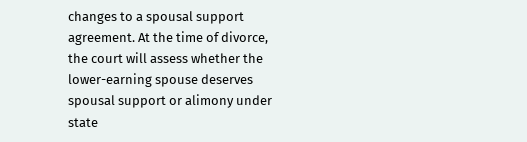changes to a spousal support agreement. At the time of divorce, the court will assess whether the lower-earning spouse deserves spousal support or alimony under state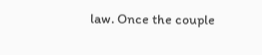law. Once the couple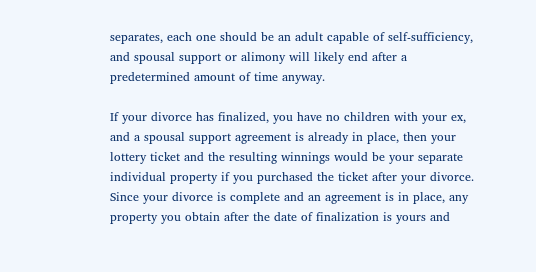separates, each one should be an adult capable of self-sufficiency, and spousal support or alimony will likely end after a predetermined amount of time anyway.

If your divorce has finalized, you have no children with your ex, and a spousal support agreement is already in place, then your lottery ticket and the resulting winnings would be your separate individual property if you purchased the ticket after your divorce. Since your divorce is complete and an agreement is in place, any property you obtain after the date of finalization is yours and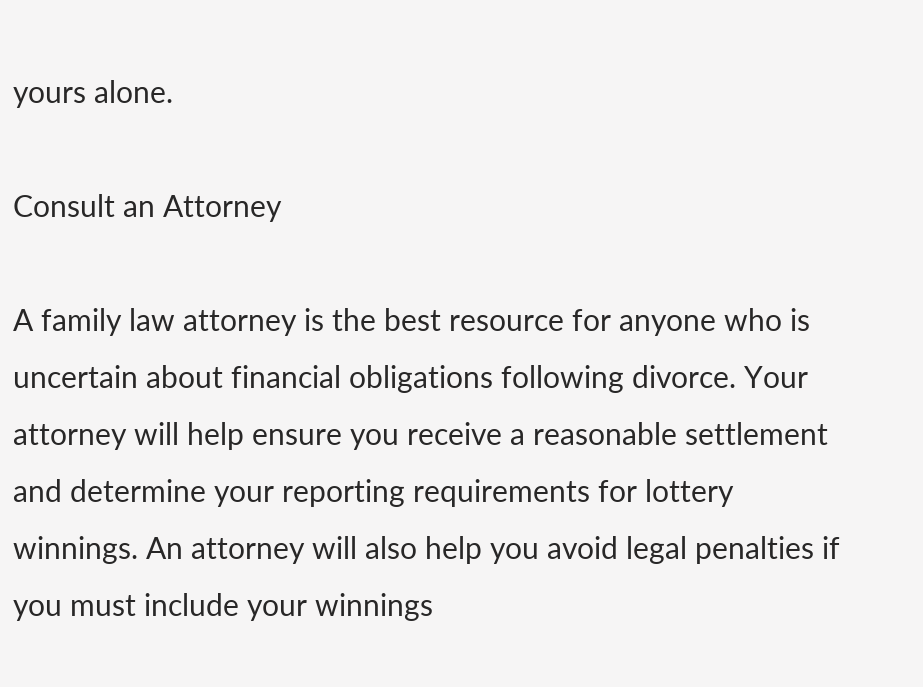yours alone.

Consult an Attorney

A family law attorney is the best resource for anyone who is uncertain about financial obligations following divorce. Your attorney will help ensure you receive a reasonable settlement and determine your reporting requirements for lottery winnings. An attorney will also help you avoid legal penalties if you must include your winnings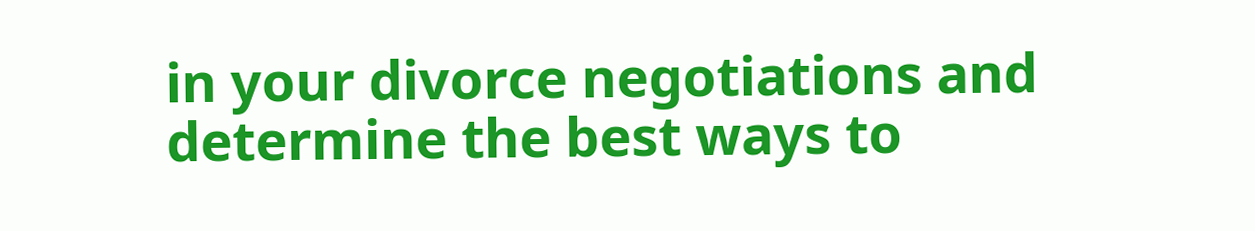in your divorce negotiations and determine the best ways to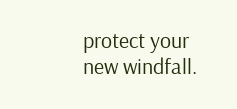protect your new windfall.